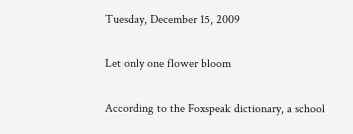Tuesday, December 15, 2009

Let only one flower bloom

According to the Foxspeak dictionary, a school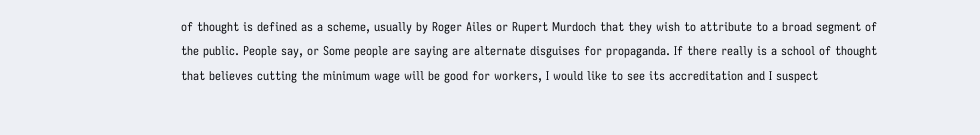of thought is defined as a scheme, usually by Roger Ailes or Rupert Murdoch that they wish to attribute to a broad segment of the public. People say, or Some people are saying are alternate disguises for propaganda. If there really is a school of thought that believes cutting the minimum wage will be good for workers, I would like to see its accreditation and I suspect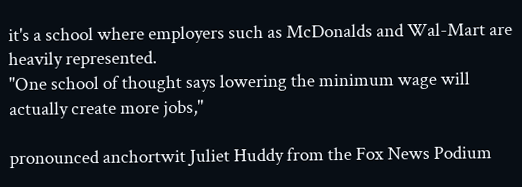it's a school where employers such as McDonalds and Wal-Mart are heavily represented.
"One school of thought says lowering the minimum wage will actually create more jobs,"

pronounced anchortwit Juliet Huddy from the Fox News Podium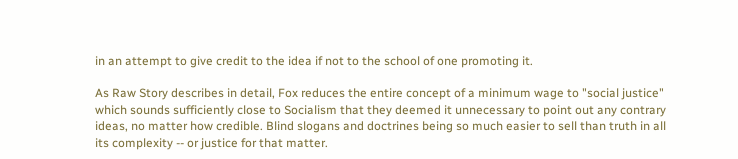in an attempt to give credit to the idea if not to the school of one promoting it.

As Raw Story describes in detail, Fox reduces the entire concept of a minimum wage to "social justice" which sounds sufficiently close to Socialism that they deemed it unnecessary to point out any contrary ideas, no matter how credible. Blind slogans and doctrines being so much easier to sell than truth in all its complexity -- or justice for that matter.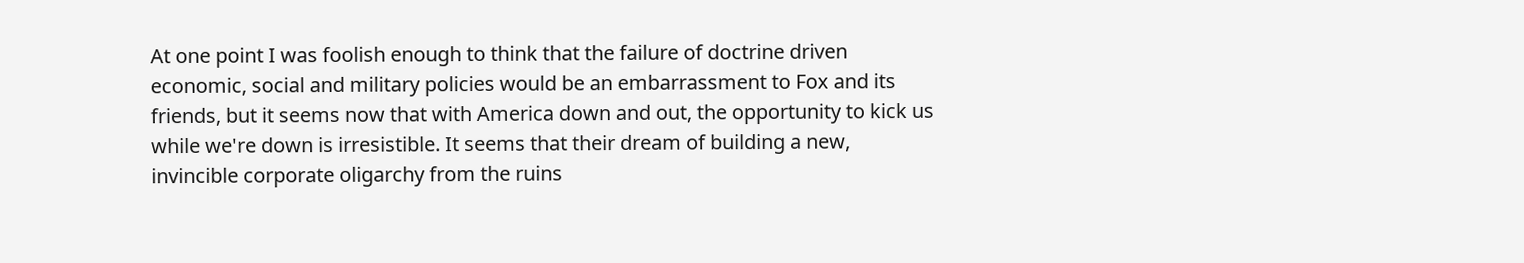At one point I was foolish enough to think that the failure of doctrine driven economic, social and military policies would be an embarrassment to Fox and its friends, but it seems now that with America down and out, the opportunity to kick us while we're down is irresistible. It seems that their dream of building a new, invincible corporate oligarchy from the ruins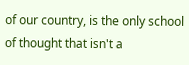of our country, is the only school of thought that isn't a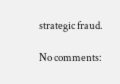strategic fraud.

No comments: